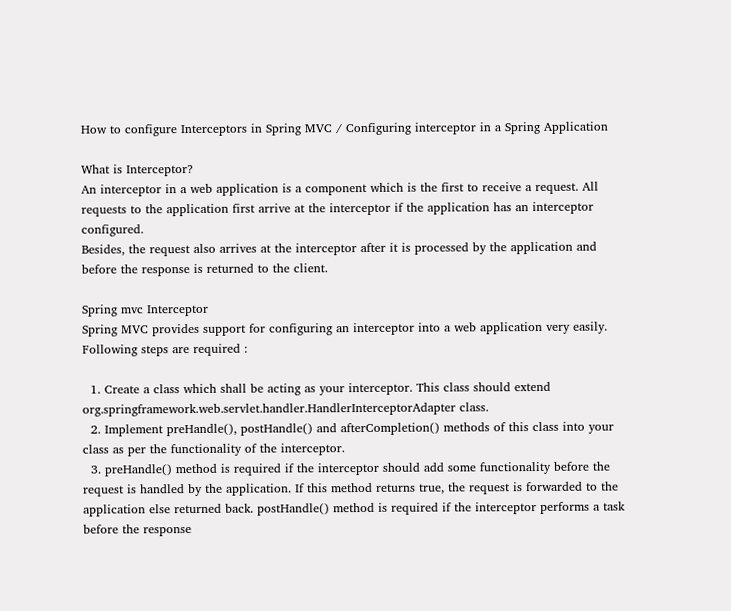How to configure Interceptors in Spring MVC / Configuring interceptor in a Spring Application

What is Interceptor?
An interceptor in a web application is a component which is the first to receive a request. All requests to the application first arrive at the interceptor if the application has an interceptor configured.
Besides, the request also arrives at the interceptor after it is processed by the application and before the response is returned to the client.

Spring mvc Interceptor
Spring MVC provides support for configuring an interceptor into a web application very easily. Following steps are required :

  1. Create a class which shall be acting as your interceptor. This class should extend org.springframework.web.servlet.handler.HandlerInterceptorAdapter class.
  2. Implement preHandle(), postHandle() and afterCompletion() methods of this class into your class as per the functionality of the interceptor.
  3. preHandle() method is required if the interceptor should add some functionality before the request is handled by the application. If this method returns true, the request is forwarded to the application else returned back. postHandle() method is required if the interceptor performs a task before the response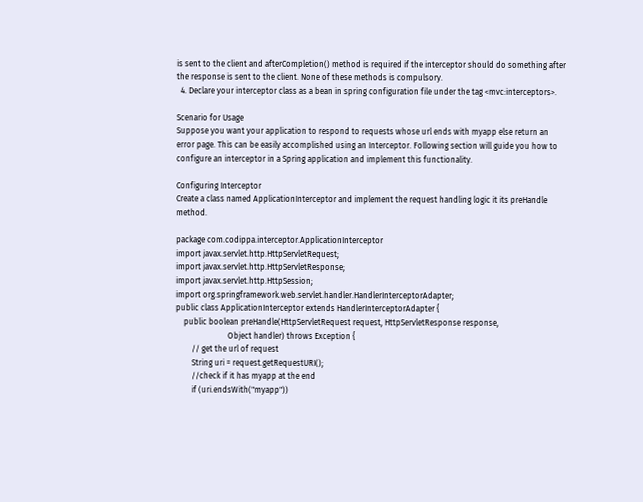is sent to the client and afterCompletion() method is required if the interceptor should do something after the response is sent to the client. None of these methods is compulsory.
  4. Declare your interceptor class as a bean in spring configuration file under the tag <mvc:interceptors>.

Scenario for Usage
Suppose you want your application to respond to requests whose url ends with myapp else return an error page. This can be easily accomplished using an Interceptor. Following section will guide you how to configure an interceptor in a Spring application and implement this functionality.

Configuring Interceptor
Create a class named ApplicationInterceptor and implement the request handling logic it its preHandle method.

package com.codippa.interceptor.ApplicationInterceptor
import javax.servlet.http.HttpServletRequest;
import javax.servlet.http.HttpServletResponse;
import javax.servlet.http.HttpSession;
import org.springframework.web.servlet.handler.HandlerInterceptorAdapter;
public class ApplicationInterceptor extends HandlerInterceptorAdapter {
    public boolean preHandle(HttpServletRequest request, HttpServletResponse response,
                          Object handler) throws Exception {
        // get the url of request
        String uri = request.getRequestURI();
        //check if it has myapp at the end
        if (uri.endsWith("myapp"))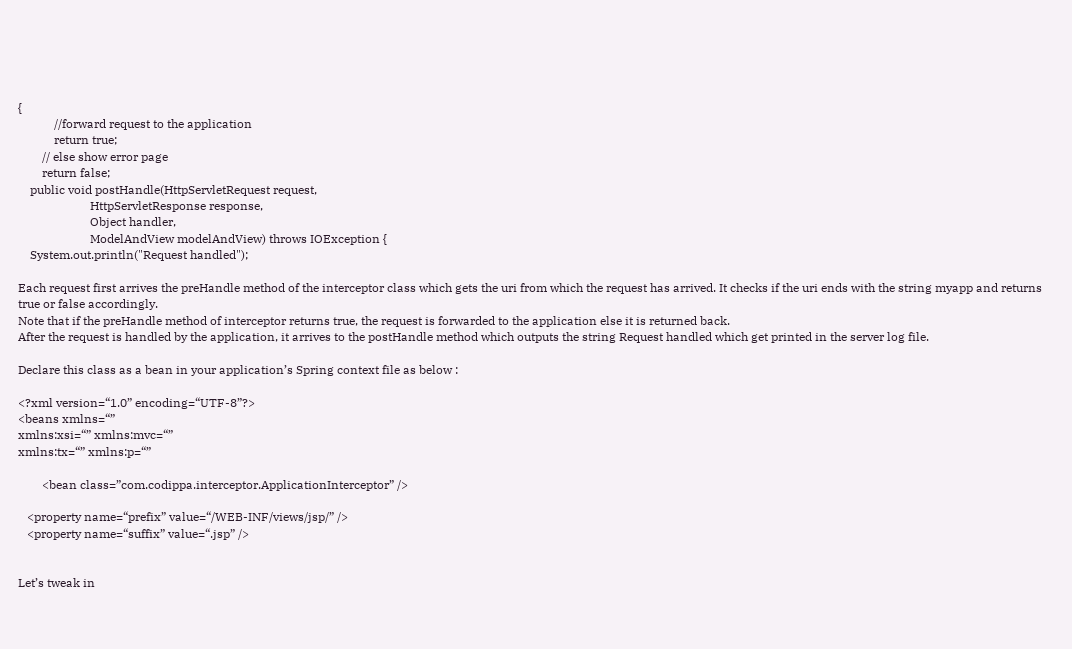{
            //forward request to the application
            return true;
        // else show error page
        return false;
    public void postHandle(HttpServletRequest request,
                        HttpServletResponse response,
                        Object handler,
                        ModelAndView modelAndView) throws IOException {
    System.out.println("Request handled");

Each request first arrives the preHandle method of the interceptor class which gets the uri from which the request has arrived. It checks if the uri ends with the string myapp and returns true or false accordingly.
Note that if the preHandle method of interceptor returns true, the request is forwarded to the application else it is returned back.
After the request is handled by the application, it arrives to the postHandle method which outputs the string Request handled which get printed in the server log file.

Declare this class as a bean in your application’s Spring context file as below :

<?xml version=“1.0” encoding=“UTF-8”?>
<beans xmlns=“”
xmlns:xsi=“” xmlns:mvc=“”
xmlns:tx=“” xmlns:p=“”

        <bean class=”com.codippa.interceptor.ApplicationInterceptor” />

   <property name=“prefix” value=“/WEB-INF/views/jsp/” />
   <property name=“suffix” value=“.jsp” />


Let’s tweak in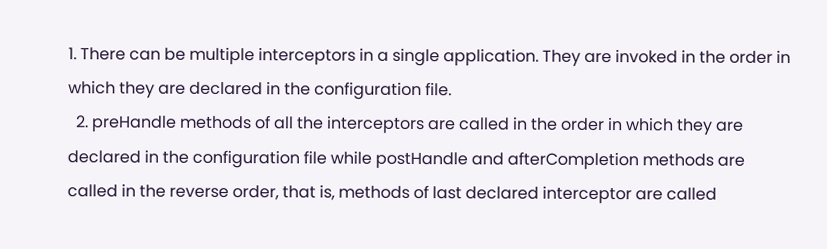1. There can be multiple interceptors in a single application. They are invoked in the order in which they are declared in the configuration file.
  2. preHandle methods of all the interceptors are called in the order in which they are declared in the configuration file while postHandle and afterCompletion methods are called in the reverse order, that is, methods of last declared interceptor are called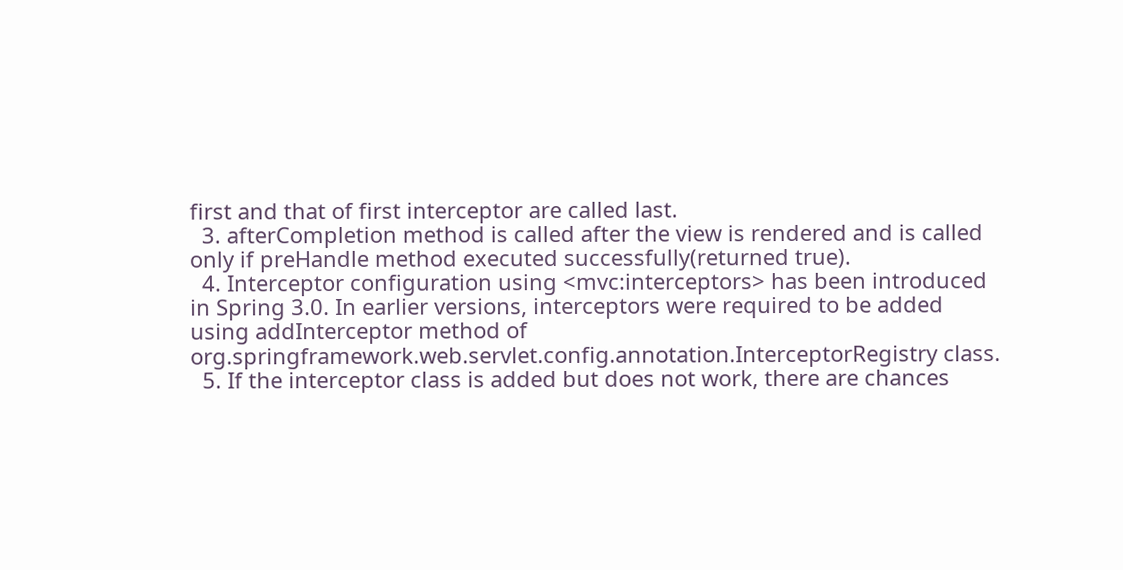first and that of first interceptor are called last.
  3. afterCompletion method is called after the view is rendered and is called only if preHandle method executed successfully(returned true).
  4. Interceptor configuration using <mvc:interceptors> has been introduced in Spring 3.0. In earlier versions, interceptors were required to be added using addInterceptor method of org.springframework.web.servlet.config.annotation.InterceptorRegistry class.
  5. If the interceptor class is added but does not work, there are chances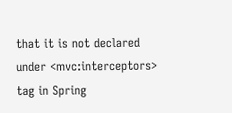that it is not declared under <mvc:interceptors> tag in Spring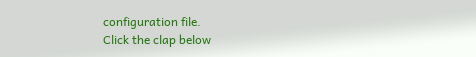configuration file.
Click the clap below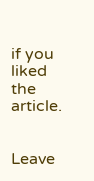if you liked the article.


Leave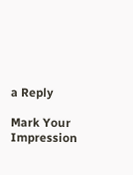a Reply

Mark Your Impression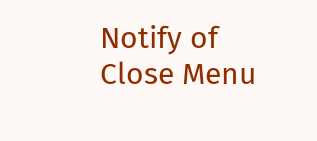Notify of
Close Menu